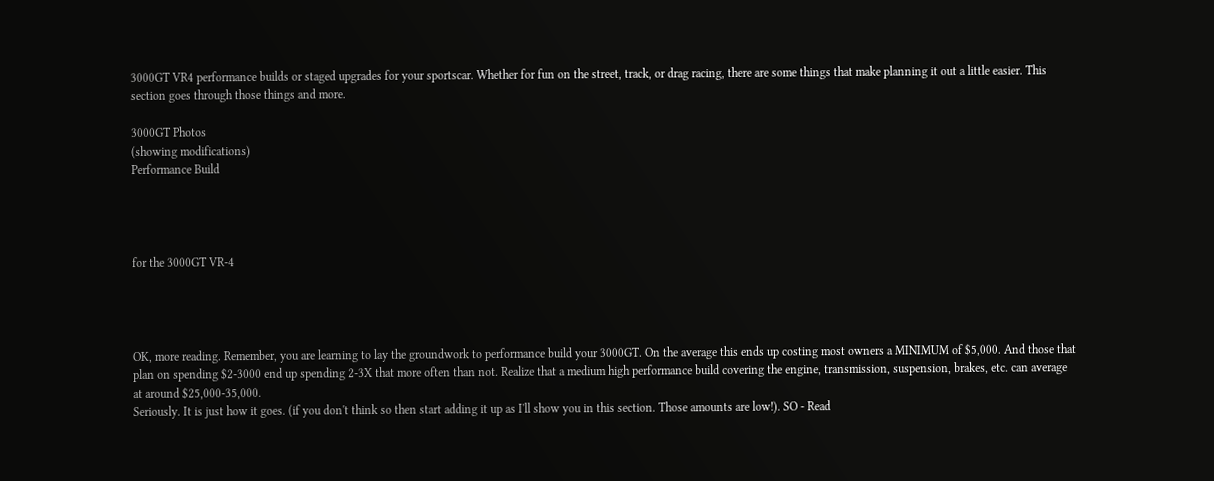3000GT VR4 performance builds or staged upgrades for your sportscar. Whether for fun on the street, track, or drag racing, there are some things that make planning it out a little easier. This section goes through those things and more.

3000GT Photos
(showing modifications)
Performance Build




for the 3000GT VR-4




OK, more reading. Remember, you are learning to lay the groundwork to performance build your 3000GT. On the average this ends up costing most owners a MINIMUM of $5,000. And those that plan on spending $2-3000 end up spending 2-3X that more often than not. Realize that a medium high performance build covering the engine, transmission, suspension, brakes, etc. can average at around $25,000-35,000.
Seriously. It is just how it goes. (if you don't think so then start adding it up as I'll show you in this section. Those amounts are low!). SO - Read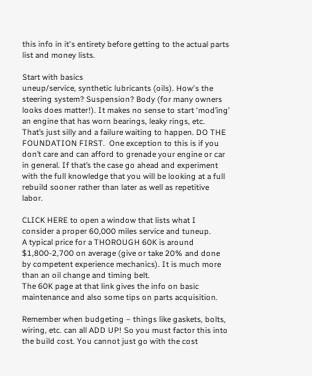this info in it's entirety before getting to the actual parts list and money lists.

Start with basics
uneup/service, synthetic lubricants (oils). How's the steering system? Suspension? Body (for many owners looks does matter!). It makes no sense to start ‘mod’ing’ an engine that has worn bearings, leaky rings, etc.  That’s just silly and a failure waiting to happen. DO THE FOUNDATION FIRST.  One exception to this is if you don’t care and can afford to grenade your engine or car in general. If that’s the case go ahead and experiment with the full knowledge that you will be looking at a full rebuild sooner rather than later as well as repetitive labor.

CLICK HERE to open a window that lists what I consider a proper 60,000 miles service and tuneup.
A typical price for a THOROUGH 60K is around $1,800-2,700 on average (give or take 20% and done by competent experience mechanics). It is much more than an oil change and timing belt.
The 60K page at that link gives the info on basic maintenance and also some tips on parts acquisition.

Remember when budgeting – things like gaskets, bolts, wiring, etc. can all ADD UP! So you must factor this into the build cost. You cannot just go with the cost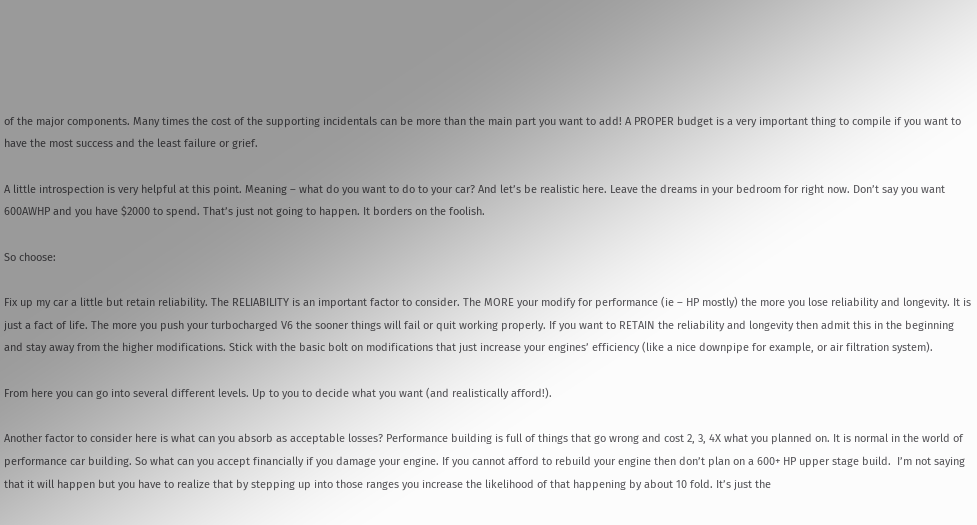of the major components. Many times the cost of the supporting incidentals can be more than the main part you want to add! A PROPER budget is a very important thing to compile if you want to have the most success and the least failure or grief.

A little introspection is very helpful at this point. Meaning – what do you want to do to your car? And let’s be realistic here. Leave the dreams in your bedroom for right now. Don’t say you want 600AWHP and you have $2000 to spend. That’s just not going to happen. It borders on the foolish.

So choose:

Fix up my car a little but retain reliability. The RELIABILITY is an important factor to consider. The MORE your modify for performance (ie – HP mostly) the more you lose reliability and longevity. It is just a fact of life. The more you push your turbocharged V6 the sooner things will fail or quit working properly. If you want to RETAIN the reliability and longevity then admit this in the beginning and stay away from the higher modifications. Stick with the basic bolt on modifications that just increase your engines’ efficiency (like a nice downpipe for example, or air filtration system).

From here you can go into several different levels. Up to you to decide what you want (and realistically afford!).

Another factor to consider here is what can you absorb as acceptable losses? Performance building is full of things that go wrong and cost 2, 3, 4X what you planned on. It is normal in the world of performance car building. So what can you accept financially if you damage your engine. If you cannot afford to rebuild your engine then don’t plan on a 600+ HP upper stage build.  I’m not saying that it will happen but you have to realize that by stepping up into those ranges you increase the likelihood of that happening by about 10 fold. It’s just the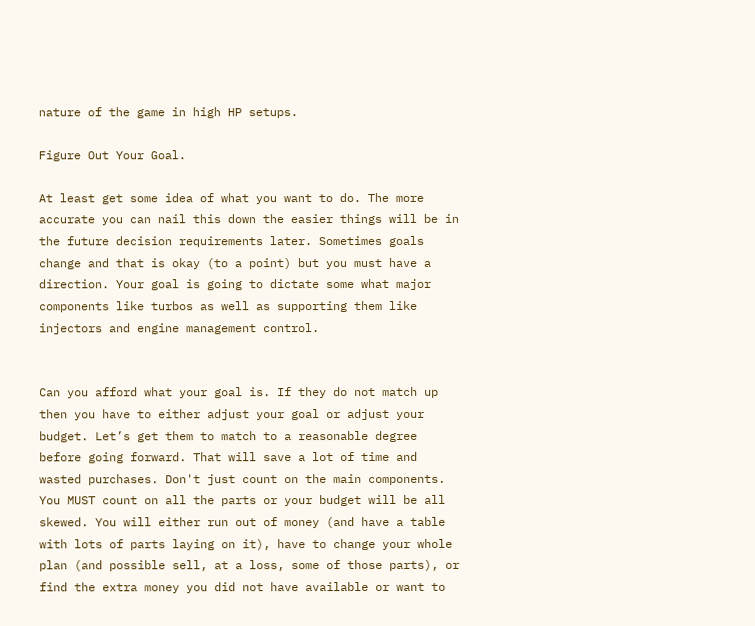nature of the game in high HP setups.

Figure Out Your Goal.

At least get some idea of what you want to do. The more accurate you can nail this down the easier things will be in the future decision requirements later. Sometimes goals change and that is okay (to a point) but you must have a direction. Your goal is going to dictate some what major components like turbos as well as supporting them like injectors and engine management control.


Can you afford what your goal is. If they do not match up then you have to either adjust your goal or adjust your budget. Let’s get them to match to a reasonable degree before going forward. That will save a lot of time and wasted purchases. Don't just count on the main components. You MUST count on all the parts or your budget will be all skewed. You will either run out of money (and have a table with lots of parts laying on it), have to change your whole plan (and possible sell, at a loss, some of those parts), or find the extra money you did not have available or want to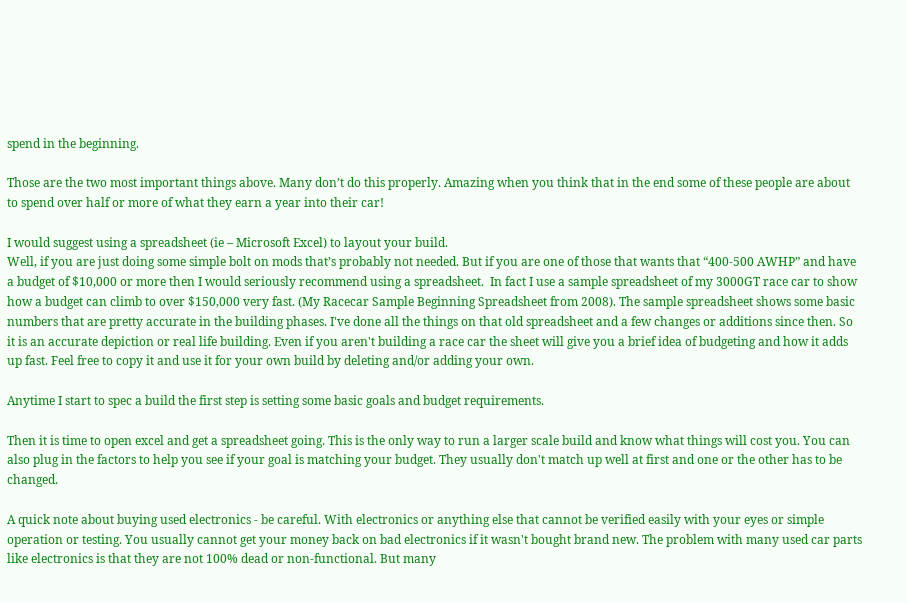spend in the beginning.

Those are the two most important things above. Many don’t do this properly. Amazing when you think that in the end some of these people are about to spend over half or more of what they earn a year into their car!

I would suggest using a spreadsheet (ie – Microsoft Excel) to layout your build.
Well, if you are just doing some simple bolt on mods that’s probably not needed. But if you are one of those that wants that “400-500 AWHP” and have a budget of $10,000 or more then I would seriously recommend using a spreadsheet.  In fact I use a sample spreadsheet of my 3000GT race car to show how a budget can climb to over $150,000 very fast. (My Racecar Sample Beginning Spreadsheet from 2008). The sample spreadsheet shows some basic numbers that are pretty accurate in the building phases. I've done all the things on that old spreadsheet and a few changes or additions since then. So it is an accurate depiction or real life building. Even if you aren't building a race car the sheet will give you a brief idea of budgeting and how it adds up fast. Feel free to copy it and use it for your own build by deleting and/or adding your own.

Anytime I start to spec a build the first step is setting some basic goals and budget requirements.

Then it is time to open excel and get a spreadsheet going. This is the only way to run a larger scale build and know what things will cost you. You can also plug in the factors to help you see if your goal is matching your budget. They usually don't match up well at first and one or the other has to be changed.

A quick note about buying used electronics - be careful. With electronics or anything else that cannot be verified easily with your eyes or simple operation or testing. You usually cannot get your money back on bad electronics if it wasn't bought brand new. The problem with many used car parts like electronics is that they are not 100% dead or non-functional. But many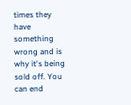times they have something wrong and is why it's being sold off. You can end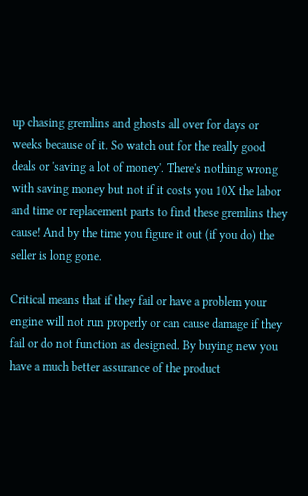up chasing gremlins and ghosts all over for days or weeks because of it. So watch out for the really good deals or 'saving a lot of money'. There's nothing wrong with saving money but not if it costs you 10X the labor and time or replacement parts to find these gremlins they cause! And by the time you figure it out (if you do) the seller is long gone.

Critical means that if they fail or have a problem your engine will not run properly or can cause damage if they fail or do not function as designed. By buying new you have a much better assurance of the product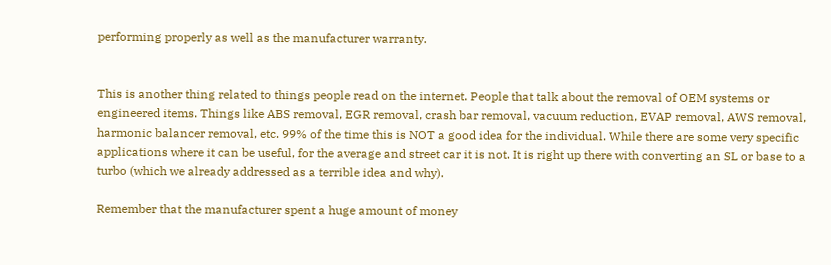performing properly as well as the manufacturer warranty.


This is another thing related to things people read on the internet. People that talk about the removal of OEM systems or engineered items. Things like ABS removal, EGR removal, crash bar removal, vacuum reduction, EVAP removal, AWS removal, harmonic balancer removal, etc. 99% of the time this is NOT a good idea for the individual. While there are some very specific applications where it can be useful, for the average and street car it is not. It is right up there with converting an SL or base to a turbo (which we already addressed as a terrible idea and why).

Remember that the manufacturer spent a huge amount of money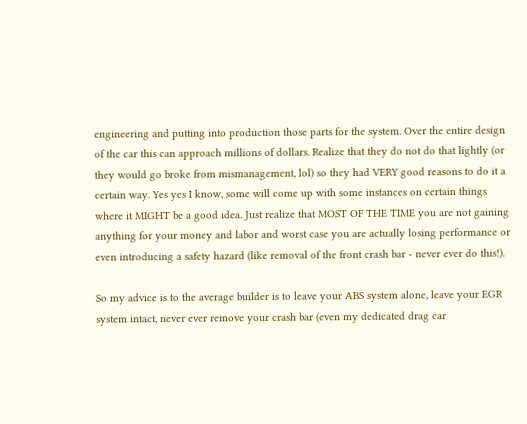engineering and putting into production those parts for the system. Over the entire design of the car this can approach millions of dollars. Realize that they do not do that lightly (or they would go broke from mismanagement, lol) so they had VERY good reasons to do it a certain way. Yes yes I know, some will come up with some instances on certain things where it MIGHT be a good idea. Just realize that MOST OF THE TIME you are not gaining anything for your money and labor and worst case you are actually losing performance or even introducing a safety hazard (like removal of the front crash bar - never ever do this!).

So my advice is to the average builder is to leave your ABS system alone, leave your EGR system intact, never ever remove your crash bar (even my dedicated drag car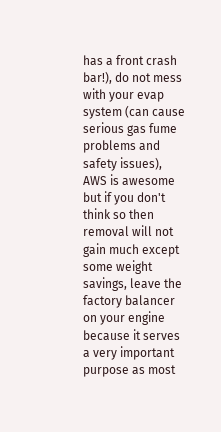has a front crash bar!), do not mess with your evap system (can cause serious gas fume problems and safety issues), AWS is awesome but if you don't think so then removal will not gain much except some weight savings, leave the factory balancer on your engine because it serves a very important purpose as most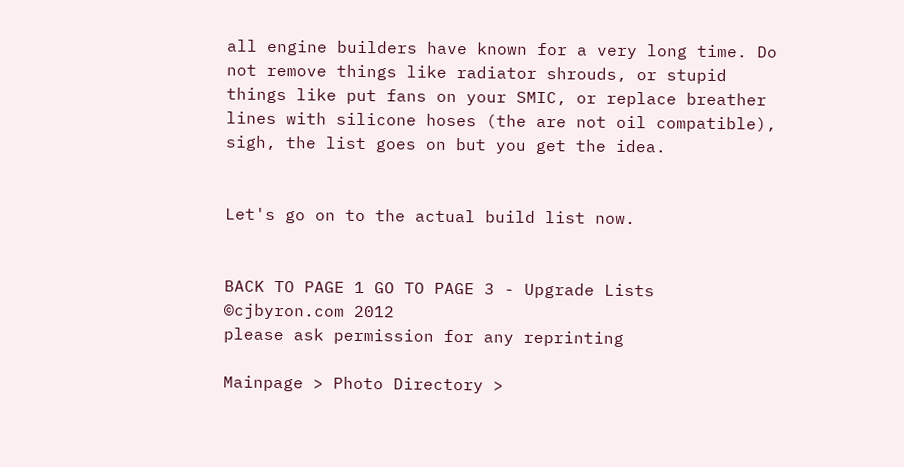all engine builders have known for a very long time. Do not remove things like radiator shrouds, or stupid things like put fans on your SMIC, or replace breather lines with silicone hoses (the are not oil compatible), sigh, the list goes on but you get the idea.


Let's go on to the actual build list now.


BACK TO PAGE 1 GO TO PAGE 3 - Upgrade Lists
©cjbyron.com 2012
please ask permission for any reprinting

Mainpage > Photo Directory >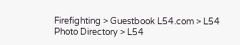Firefighting > Guestbook L54.com > L54 Photo Directory > L54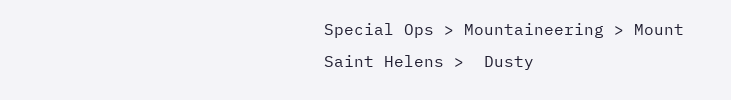Special Ops > Mountaineering > Mount Saint Helens >  Dusty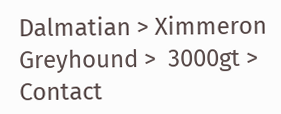Dalmatian > Ximmeron Greyhound >  3000gt >  Contact